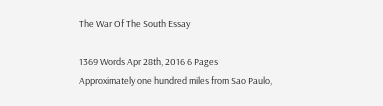The War Of The South Essay

1369 Words Apr 28th, 2016 6 Pages
Approximately one hundred miles from Sao Paulo,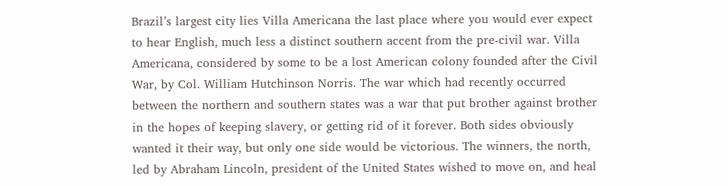Brazil’s largest city lies Villa Americana the last place where you would ever expect to hear English, much less a distinct southern accent from the pre-civil war. Villa Americana, considered by some to be a lost American colony founded after the Civil War, by Col. William Hutchinson Norris. The war which had recently occurred between the northern and southern states was a war that put brother against brother in the hopes of keeping slavery, or getting rid of it forever. Both sides obviously wanted it their way, but only one side would be victorious. The winners, the north, led by Abraham Lincoln, president of the United States wished to move on, and heal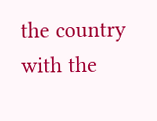the country with the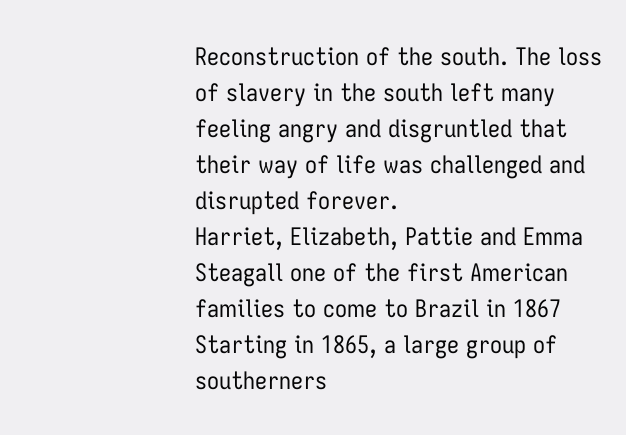Reconstruction of the south. The loss of slavery in the south left many feeling angry and disgruntled that their way of life was challenged and disrupted forever.
Harriet, Elizabeth, Pattie and Emma Steagall one of the first American families to come to Brazil in 1867
Starting in 1865, a large group of southerners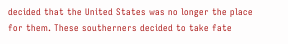decided that the United States was no longer the place for them. These southerners decided to take fate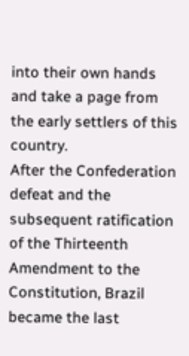into their own hands and take a page from the early settlers of this country.
After the Confederation defeat and the subsequent ratification of the Thirteenth Amendment to the Constitution, Brazil became the last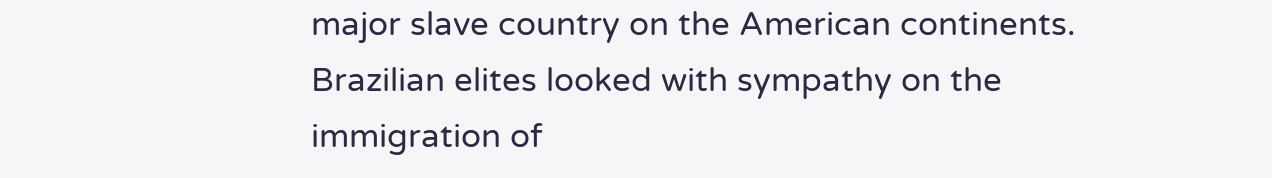major slave country on the American continents. Brazilian elites looked with sympathy on the immigration of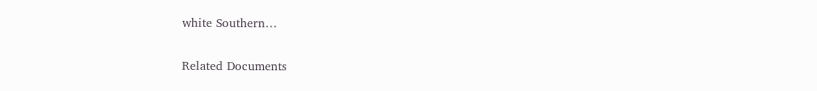white Southern…

Related Documents